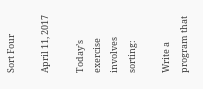Sort Four

April 11, 2017

Today’s exercise involves sorting:

Write a program that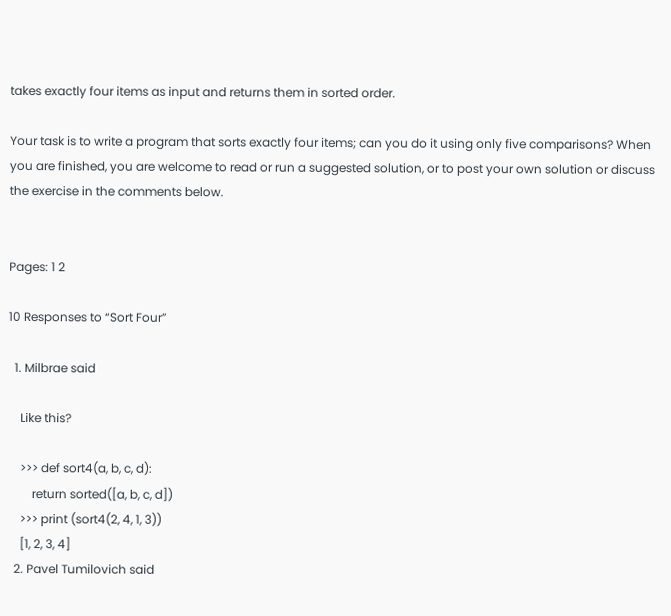takes exactly four items as input and returns them in sorted order.

Your task is to write a program that sorts exactly four items; can you do it using only five comparisons? When you are finished, you are welcome to read or run a suggested solution, or to post your own solution or discuss the exercise in the comments below.


Pages: 1 2

10 Responses to “Sort Four”

  1. Milbrae said

    Like this?

    >>> def sort4(a, b, c, d):
        return sorted([a, b, c, d])
    >>> print (sort4(2, 4, 1, 3))
    [1, 2, 3, 4]
  2. Pavel Tumilovich said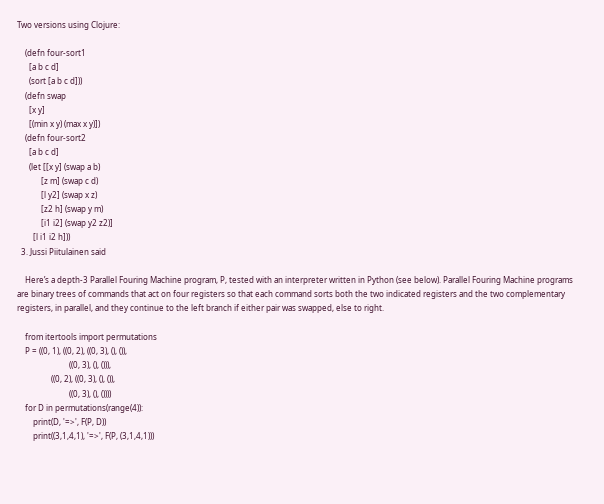Two versions using Clojure:

    (defn four-sort1
      [a b c d]
      (sort [a b c d]))
    (defn swap
      [x y]
      [(min x y) (max x y)])
    (defn four-sort2
      [a b c d]
      (let [[x y] (swap a b)
            [z m] (swap c d)
            [l y2] (swap x z)
            [z2 h] (swap y m)
            [i1 i2] (swap y2 z2)]
        [l i1 i2 h]))
  3. Jussi Piitulainen said

    Here’s a depth-3 Parallel Fouring Machine program, P, tested with an interpreter written in Python (see below). Parallel Fouring Machine programs are binary trees of commands that act on four registers so that each command sorts both the two indicated registers and the two complementary registers, in parallel, and they continue to the left branch if either pair was swapped, else to right.

    from itertools import permutations
    P = ((0, 1), ((0, 2), ((0, 3), (), ()),
                          ((0, 3), (), ())),
                 ((0, 2), ((0, 3), (), ()),
                          ((0, 3), (), ())))
    for D in permutations(range(4)):
        print(D, '=>', F(P, D))
        print((3,1,4,1), '=>', F(P, (3,1,4,1)))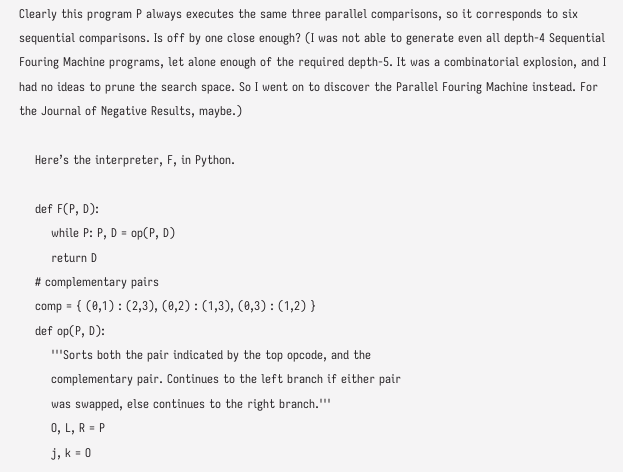Clearly this program P always executes the same three parallel comparisons, so it corresponds to six sequential comparisons. Is off by one close enough? (I was not able to generate even all depth-4 Sequential Fouring Machine programs, let alone enough of the required depth-5. It was a combinatorial explosion, and I had no ideas to prune the search space. So I went on to discover the Parallel Fouring Machine instead. For the Journal of Negative Results, maybe.)

    Here’s the interpreter, F, in Python.

    def F(P, D):
        while P: P, D = op(P, D)
        return D
    # complementary pairs
    comp = { (0,1) : (2,3), (0,2) : (1,3), (0,3) : (1,2) }
    def op(P, D):
        '''Sorts both the pair indicated by the top opcode, and the
        complementary pair. Continues to the left branch if either pair
        was swapped, else continues to the right branch.'''
        O, L, R = P
        j, k = O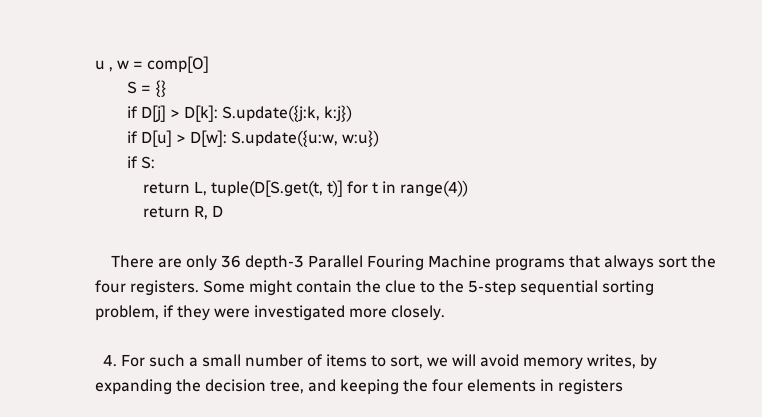u , w = comp[O]
        S = {}
        if D[j] > D[k]: S.update({j:k, k:j})
        if D[u] > D[w]: S.update({u:w, w:u})
        if S:
            return L, tuple(D[S.get(t, t)] for t in range(4))
            return R, D

    There are only 36 depth-3 Parallel Fouring Machine programs that always sort the four registers. Some might contain the clue to the 5-step sequential sorting problem, if they were investigated more closely.

  4. For such a small number of items to sort, we will avoid memory writes, by expanding the decision tree, and keeping the four elements in registers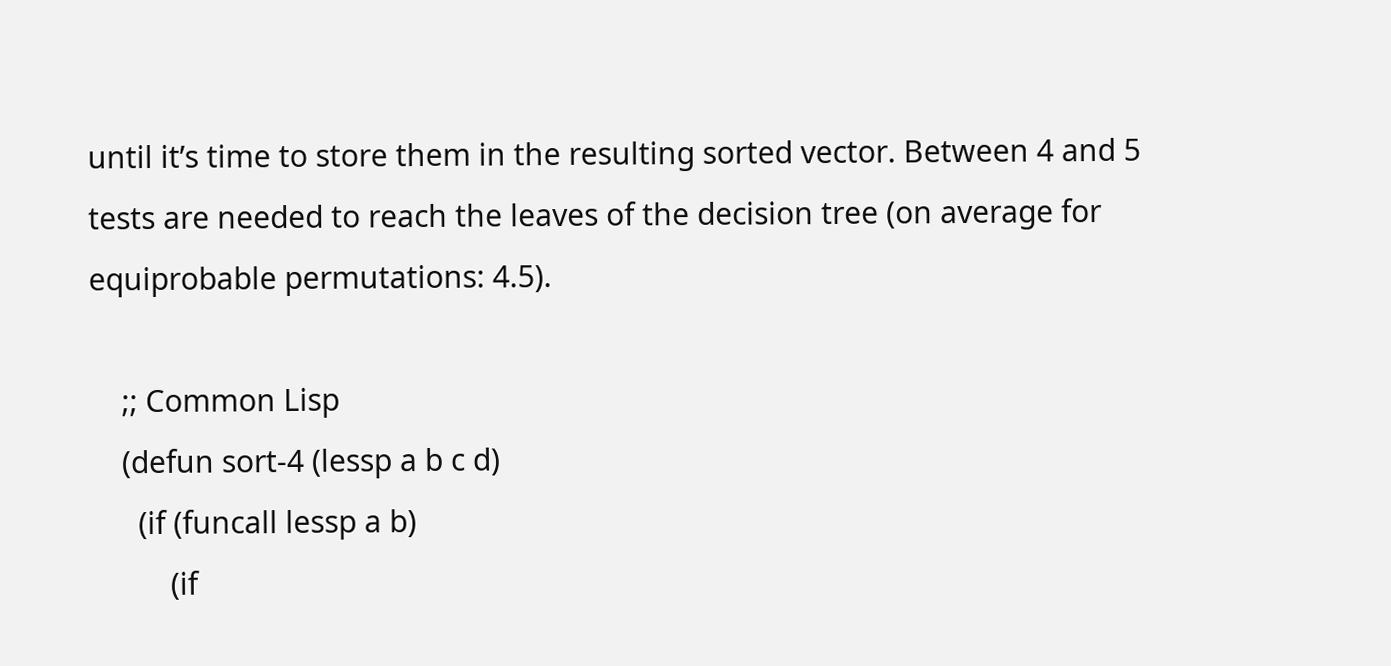until it’s time to store them in the resulting sorted vector. Between 4 and 5 tests are needed to reach the leaves of the decision tree (on average for equiprobable permutations: 4.5).

    ;; Common Lisp
    (defun sort-4 (lessp a b c d)
      (if (funcall lessp a b)
          (if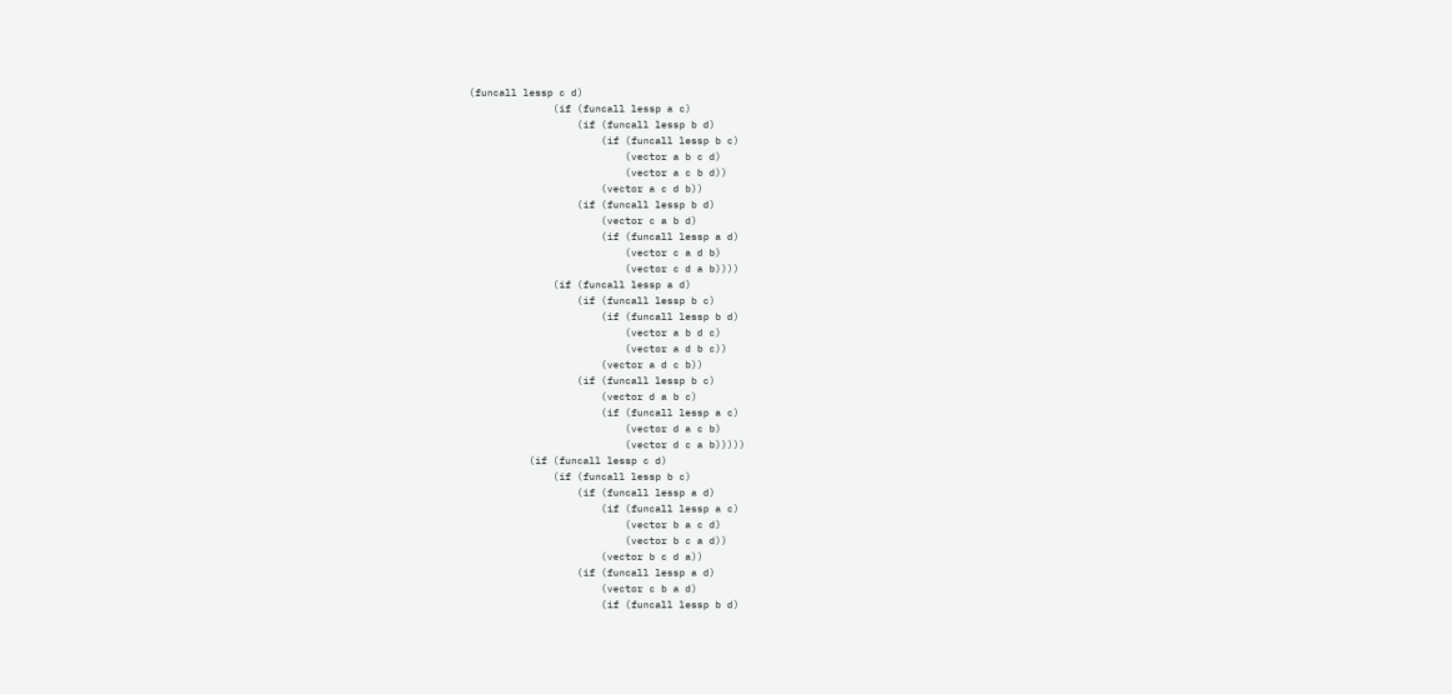(funcall lessp c d)
              (if (funcall lessp a c)
                  (if (funcall lessp b d)
                      (if (funcall lessp b c)
                          (vector a b c d)
                          (vector a c b d))
                      (vector a c d b))
                  (if (funcall lessp b d)
                      (vector c a b d)
                      (if (funcall lessp a d)
                          (vector c a d b)
                          (vector c d a b))))
              (if (funcall lessp a d)
                  (if (funcall lessp b c)
                      (if (funcall lessp b d)
                          (vector a b d c)
                          (vector a d b c))
                      (vector a d c b))
                  (if (funcall lessp b c)
                      (vector d a b c)
                      (if (funcall lessp a c)
                          (vector d a c b)
                          (vector d c a b)))))
          (if (funcall lessp c d)
              (if (funcall lessp b c)
                  (if (funcall lessp a d)
                      (if (funcall lessp a c)
                          (vector b a c d)
                          (vector b c a d))
                      (vector b c d a))
                  (if (funcall lessp a d)
                      (vector c b a d)
                      (if (funcall lessp b d)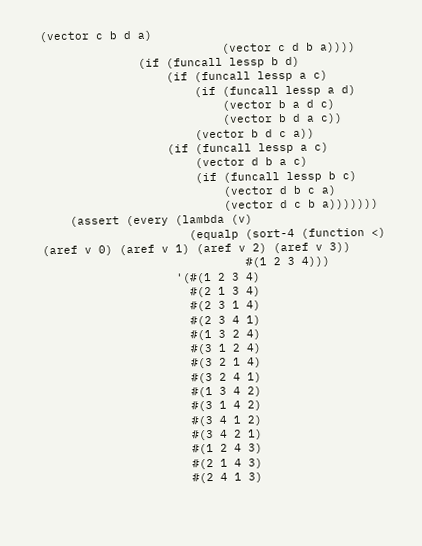(vector c b d a)
                          (vector c d b a))))
              (if (funcall lessp b d)
                  (if (funcall lessp a c)
                      (if (funcall lessp a d)
                          (vector b a d c)
                          (vector b d a c))
                      (vector b d c a))
                  (if (funcall lessp a c)
                      (vector d b a c)
                      (if (funcall lessp b c)
                          (vector d b c a)
                          (vector d c b a)))))))
    (assert (every (lambda (v)
                     (equalp (sort-4 (function <) (aref v 0) (aref v 1) (aref v 2) (aref v 3))
                             #(1 2 3 4)))
                   '(#(1 2 3 4)
                     #(2 1 3 4)
                     #(2 3 1 4)
                     #(2 3 4 1)
                     #(1 3 2 4)
                     #(3 1 2 4)
                     #(3 2 1 4)
                     #(3 2 4 1)
                     #(1 3 4 2)
                     #(3 1 4 2)
                     #(3 4 1 2)
                     #(3 4 2 1)
                     #(1 2 4 3)
                     #(2 1 4 3)
                     #(2 4 1 3)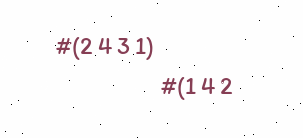#(2 4 3 1)
                     #(1 4 2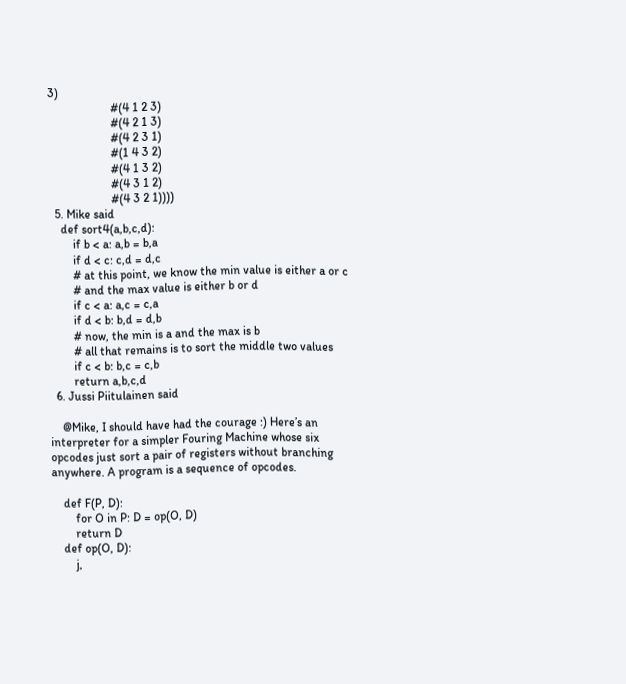3)
                     #(4 1 2 3)
                     #(4 2 1 3)
                     #(4 2 3 1)
                     #(1 4 3 2)
                     #(4 1 3 2)
                     #(4 3 1 2)
                     #(4 3 2 1))))
  5. Mike said
    def sort4(a,b,c,d):
        if b < a: a,b = b,a
        if d < c: c,d = d,c
        # at this point, we know the min value is either a or c
        # and the max value is either b or d
        if c < a: a,c = c,a
        if d < b: b,d = d,b
        # now, the min is a and the max is b
        # all that remains is to sort the middle two values
        if c < b: b,c = c,b
        return a,b,c,d
  6. Jussi Piitulainen said

    @Mike, I should have had the courage :) Here’s an interpreter for a simpler Fouring Machine whose six opcodes just sort a pair of registers without branching anywhere. A program is a sequence of opcodes.

    def F(P, D):
        for O in P: D = op(O, D)
        return D
    def op(O, D):
        j,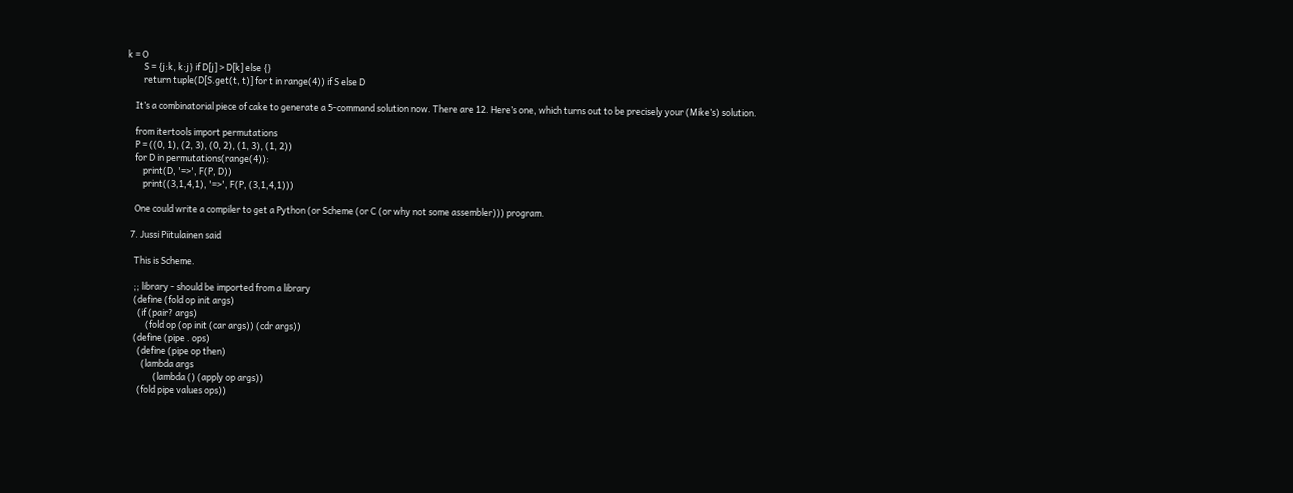k = O
        S = {j:k, k:j} if D[j] > D[k] else {}
        return tuple(D[S.get(t, t)] for t in range(4)) if S else D

    It’s a combinatorial piece of cake to generate a 5-command solution now. There are 12. Here’s one, which turns out to be precisely your (Mike’s) solution.

    from itertools import permutations
    P = ((0, 1), (2, 3), (0, 2), (1, 3), (1, 2))
    for D in permutations(range(4)):
        print(D, '=>', F(P, D))
        print((3,1,4,1), '=>', F(P, (3,1,4,1)))

    One could write a compiler to get a Python (or Scheme (or C (or why not some assembler))) program.

  7. Jussi Piitulainen said

    This is Scheme.

    ;; library - should be imported from a library
    (define (fold op init args)
      (if (pair? args)
          (fold op (op init (car args)) (cdr args))
    (define (pipe . ops)
      (define (pipe op then)
        (lambda args
              (lambda () (apply op args))
      (fold pipe values ops))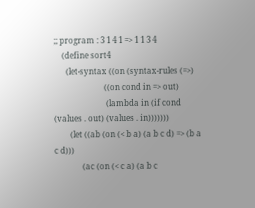;; program : 3 1 4 1 => 1 1 3 4
    (define sort4
      (let-syntax ((on (syntax-rules (=>)
                         ((on cond in => out)
                          (lambda in (if cond (values . out) (values . in)))))))
        (let ((ab (on (< b a) (a b c d) => (b a c d)))
              (ac (on (< c a) (a b c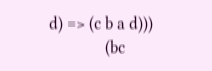d) => (c b a d)))
              (bc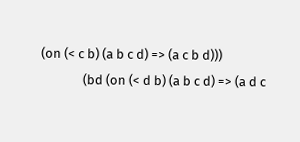(on (< c b) (a b c d) => (a c b d)))
              (bd (on (< d b) (a b c d) => (a d c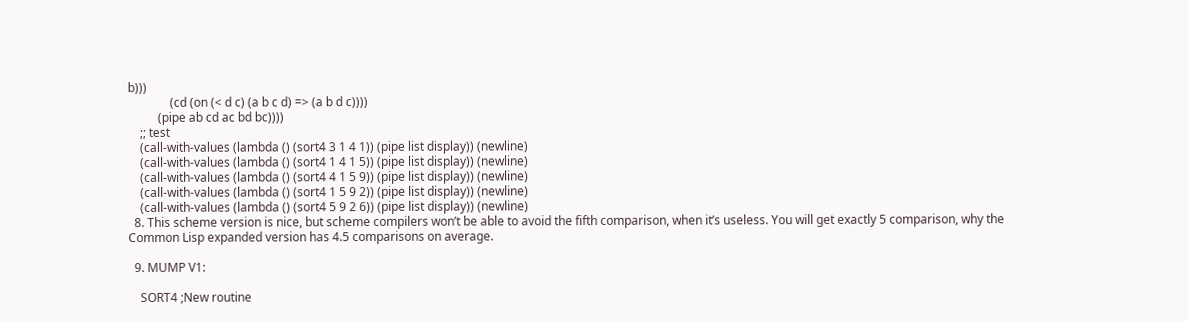b)))
              (cd (on (< d c) (a b c d) => (a b d c))))
          (pipe ab cd ac bd bc))))
    ;; test
    (call-with-values (lambda () (sort4 3 1 4 1)) (pipe list display)) (newline)
    (call-with-values (lambda () (sort4 1 4 1 5)) (pipe list display)) (newline)
    (call-with-values (lambda () (sort4 4 1 5 9)) (pipe list display)) (newline)
    (call-with-values (lambda () (sort4 1 5 9 2)) (pipe list display)) (newline)
    (call-with-values (lambda () (sort4 5 9 2 6)) (pipe list display)) (newline)
  8. This scheme version is nice, but scheme compilers won’t be able to avoid the fifth comparison, when it’s useless. You will get exactly 5 comparison, why the Common Lisp expanded version has 4.5 comparisons on average.

  9. MUMP V1:

    SORT4 ;New routine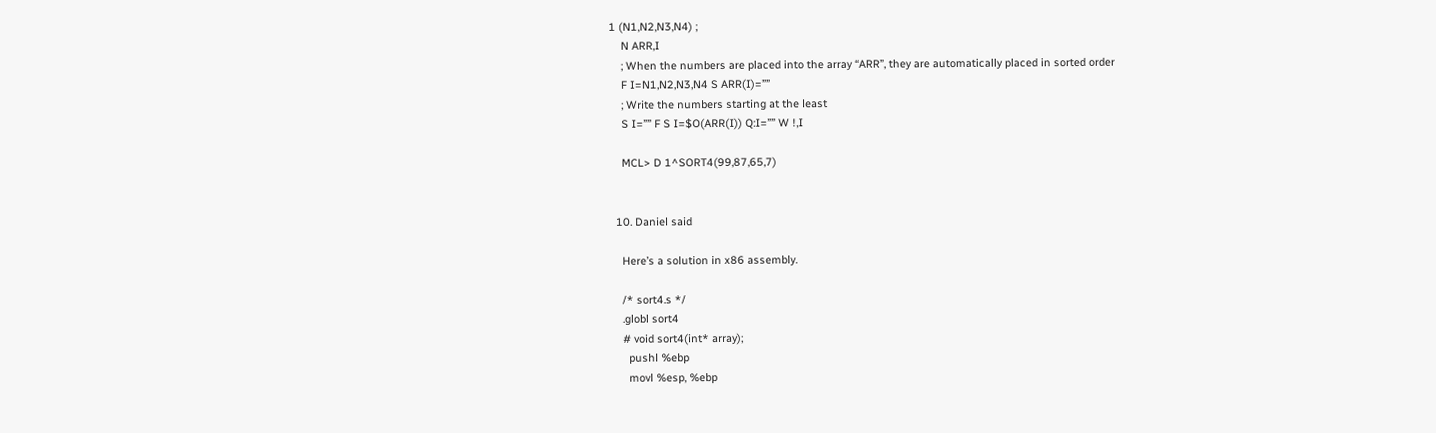1 (N1,N2,N3,N4) ;
    N ARR,I
    ; When the numbers are placed into the array “ARR”, they are automatically placed in sorted order
    F I=N1,N2,N3,N4 S ARR(I)=””
    ; Write the numbers starting at the least
    S I=”” F S I=$O(ARR(I)) Q:I=”” W !,I

    MCL> D 1^SORT4(99,87,65,7)


  10. Daniel said

    Here’s a solution in x86 assembly.

    /* sort4.s */
    .globl sort4
    # void sort4(int* array);
      pushl %ebp
      movl %esp, %ebp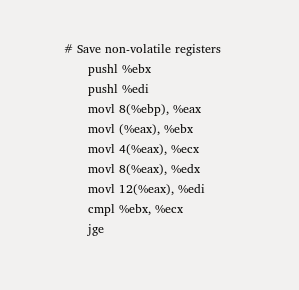# Save non-volatile registers
      pushl %ebx
      pushl %edi
      movl 8(%ebp), %eax
      movl (%eax), %ebx
      movl 4(%eax), %ecx
      movl 8(%eax), %edx
      movl 12(%eax), %edi
      cmpl %ebx, %ecx
      jge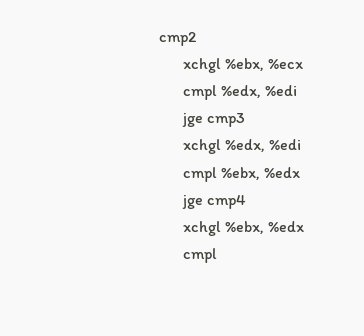cmp2
      xchgl %ebx, %ecx
      cmpl %edx, %edi
      jge cmp3
      xchgl %edx, %edi
      cmpl %ebx, %edx
      jge cmp4
      xchgl %ebx, %edx
      cmpl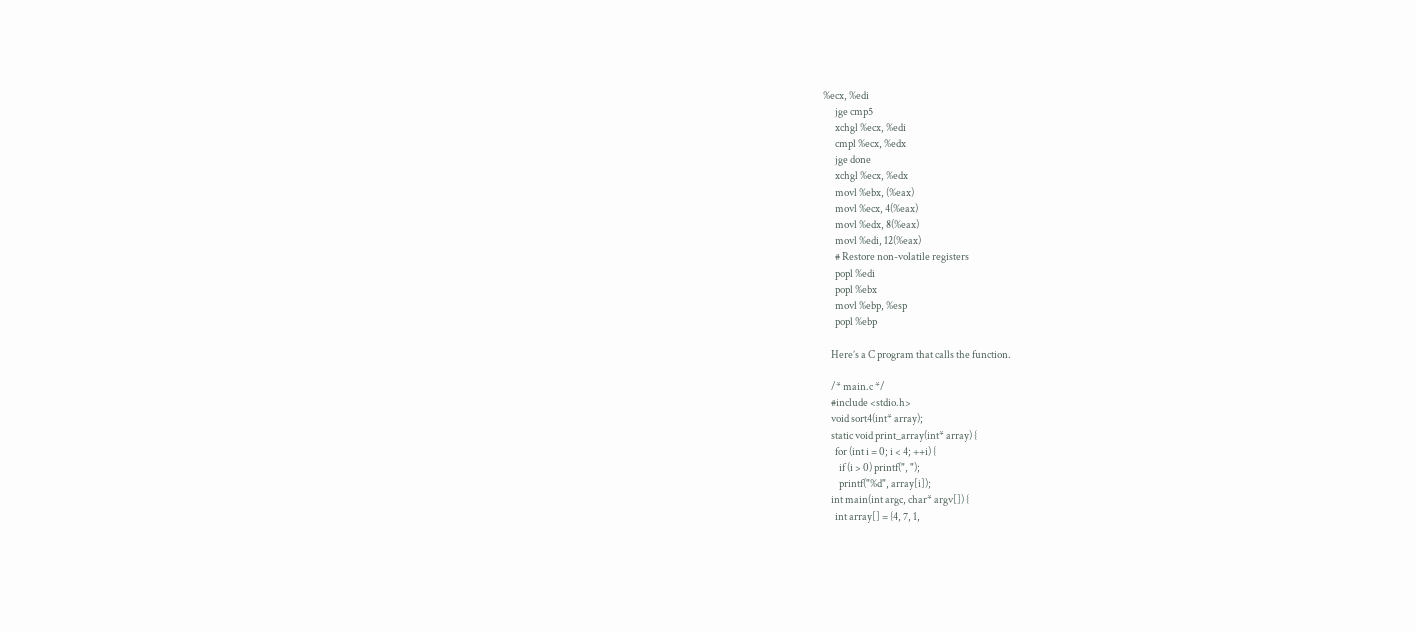%ecx, %edi
      jge cmp5
      xchgl %ecx, %edi
      cmpl %ecx, %edx
      jge done
      xchgl %ecx, %edx
      movl %ebx, (%eax)
      movl %ecx, 4(%eax)
      movl %edx, 8(%eax)
      movl %edi, 12(%eax)
      # Restore non-volatile registers
      popl %edi
      popl %ebx
      movl %ebp, %esp
      popl %ebp

    Here’s a C program that calls the function.

    /* main.c */
    #include <stdio.h>
    void sort4(int* array);
    static void print_array(int* array) {
      for (int i = 0; i < 4; ++i) {
        if (i > 0) printf(", ");
        printf("%d", array[i]);
    int main(int argc, char* argv[]) {
      int array[] = {4, 7, 1,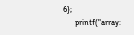6};
      printf("array: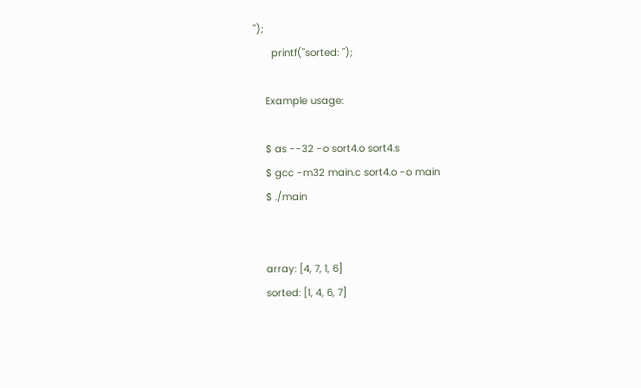");
      printf("sorted: ");

    Example usage:

    $ as --32 -o sort4.o sort4.s
    $ gcc -m32 main.c sort4.o -o main
    $ ./main


    array: [4, 7, 1, 6]
    sorted: [1, 4, 6, 7]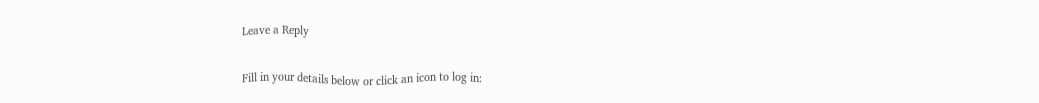Leave a Reply

Fill in your details below or click an icon to log in: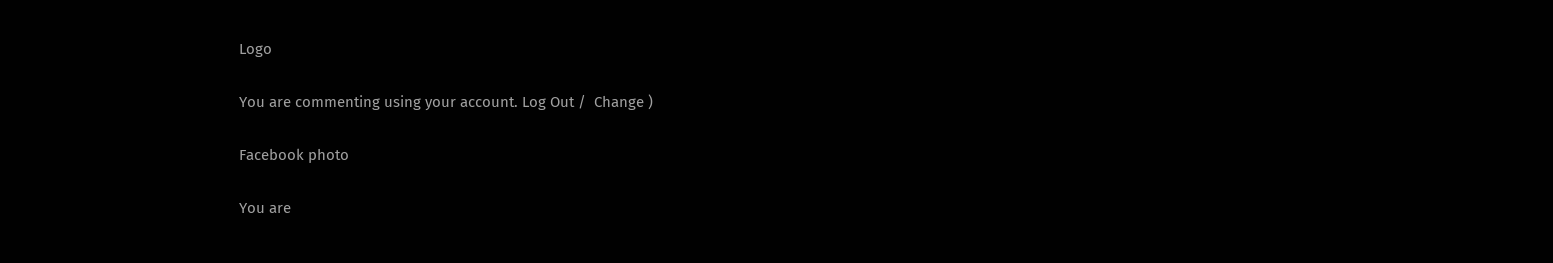Logo

You are commenting using your account. Log Out /  Change )

Facebook photo

You are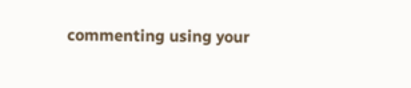commenting using your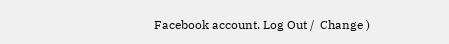Facebook account. Log Out /  Change )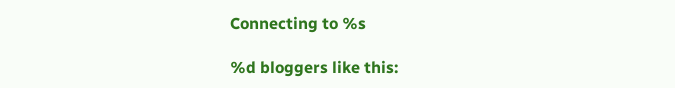Connecting to %s

%d bloggers like this: